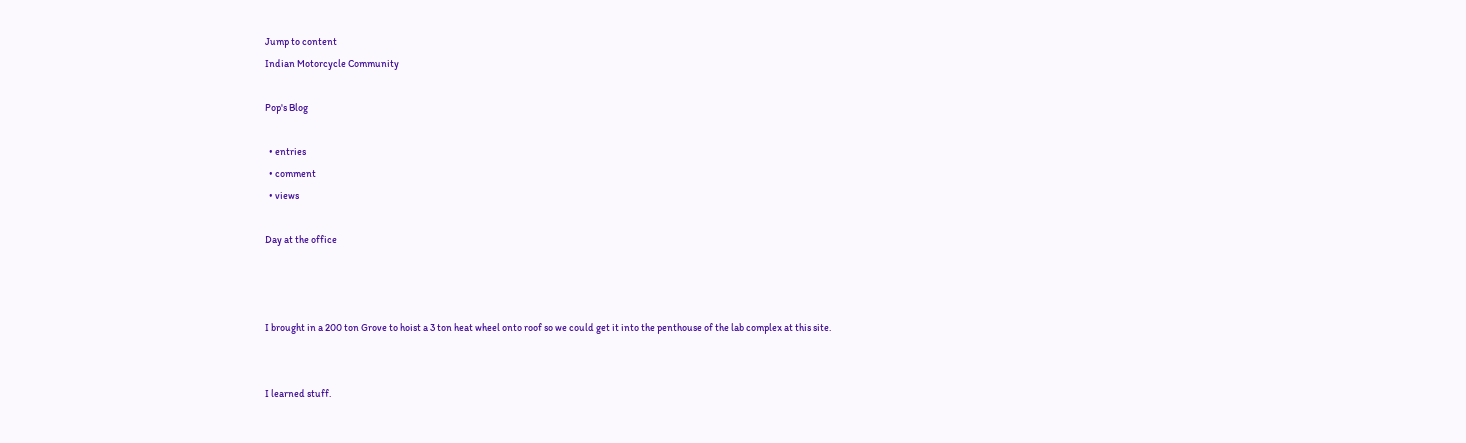Jump to content
Indian Motorcycle Community

Pop's Blog

  • entries
  • comment
  • views

Day at the office



I brought in a 200 ton Grove to hoist a 3 ton heat wheel onto roof so we could get it into the penthouse of the lab complex at this site.


I learned stuff.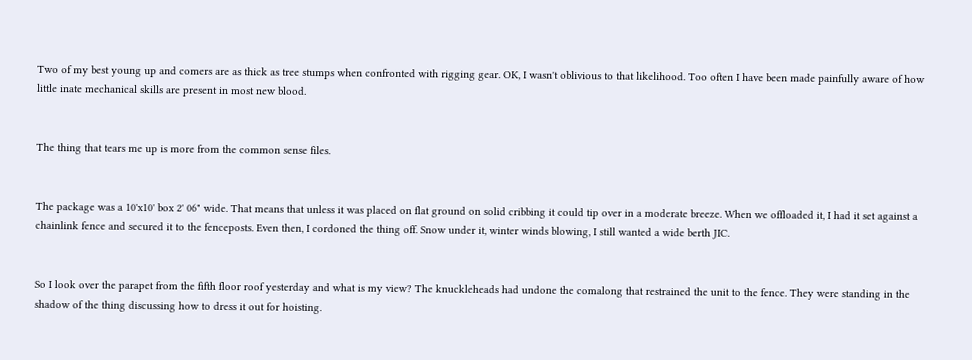Two of my best young up and comers are as thick as tree stumps when confronted with rigging gear. OK, I wasn't oblivious to that likelihood. Too often I have been made painfully aware of how little inate mechanical skills are present in most new blood.


The thing that tears me up is more from the common sense files.


The package was a 10'x10' box 2' 06" wide. That means that unless it was placed on flat ground on solid cribbing it could tip over in a moderate breeze. When we offloaded it, I had it set against a chainlink fence and secured it to the fenceposts. Even then, I cordoned the thing off. Snow under it, winter winds blowing, I still wanted a wide berth JIC.


So I look over the parapet from the fifth floor roof yesterday and what is my view? The knuckleheads had undone the comalong that restrained the unit to the fence. They were standing in the shadow of the thing discussing how to dress it out for hoisting.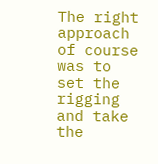The right approach of course was to set the rigging and take the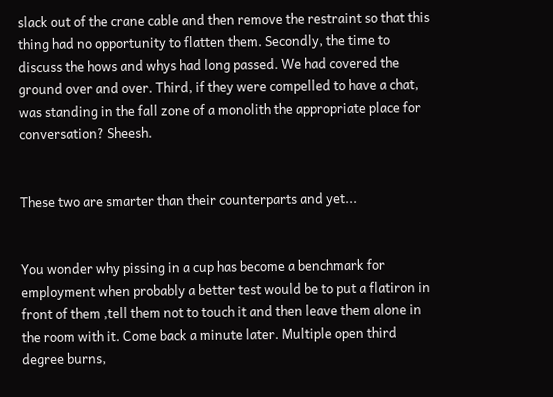slack out of the crane cable and then remove the restraint so that this thing had no opportunity to flatten them. Secondly, the time to discuss the hows and whys had long passed. We had covered the ground over and over. Third, if they were compelled to have a chat, was standing in the fall zone of a monolith the appropriate place for conversation? Sheesh.


These two are smarter than their counterparts and yet...


You wonder why pissing in a cup has become a benchmark for employment when probably a better test would be to put a flatiron in front of them ,tell them not to touch it and then leave them alone in the room with it. Come back a minute later. Multiple open third degree burns,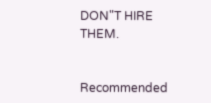DON"T HIRE THEM.


Recommended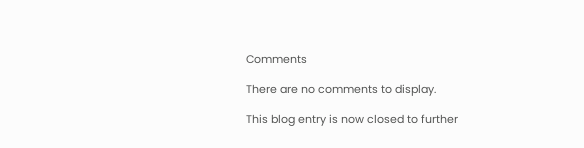Comments

There are no comments to display.

This blog entry is now closed to further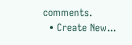comments.
  • Create New...